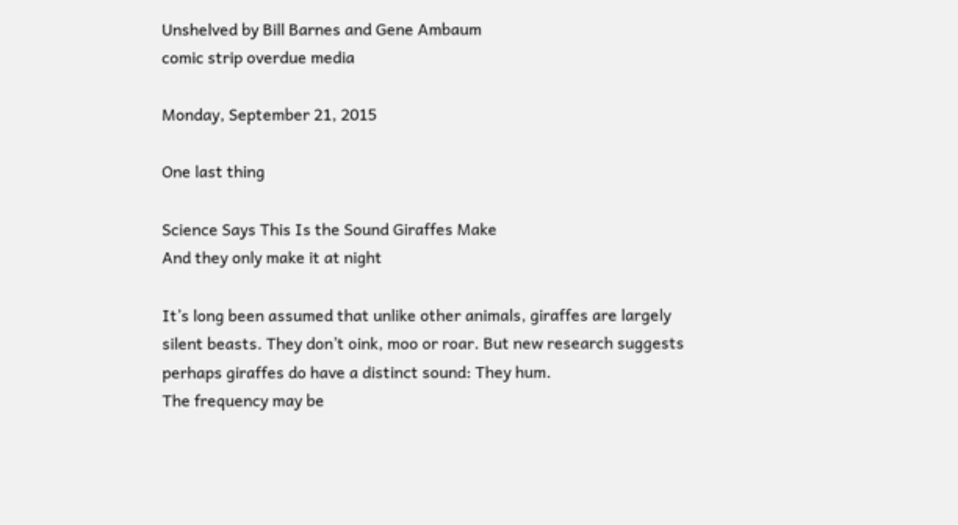Unshelved by Bill Barnes and Gene Ambaum
comic strip overdue media

Monday, September 21, 2015

One last thing

Science Says This Is the Sound Giraffes Make
And they only make it at night

It’s long been assumed that unlike other animals, giraffes are largely silent beasts. They don’t oink, moo or roar. But new research suggests perhaps giraffes do have a distinct sound: They hum.
The frequency may be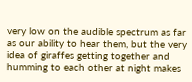very low on the audible spectrum as far as our ability to hear them, but the very idea of giraffes getting together and humming to each other at night makes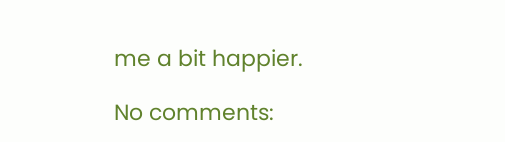me a bit happier.

No comments: